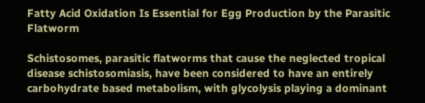Fatty Acid Oxidation Is Essential for Egg Production by the Parasitic Flatworm

Schistosomes, parasitic flatworms that cause the neglected tropical disease schistosomiasis, have been considered to have an entirely carbohydrate based metabolism, with glycolysis playing a dominant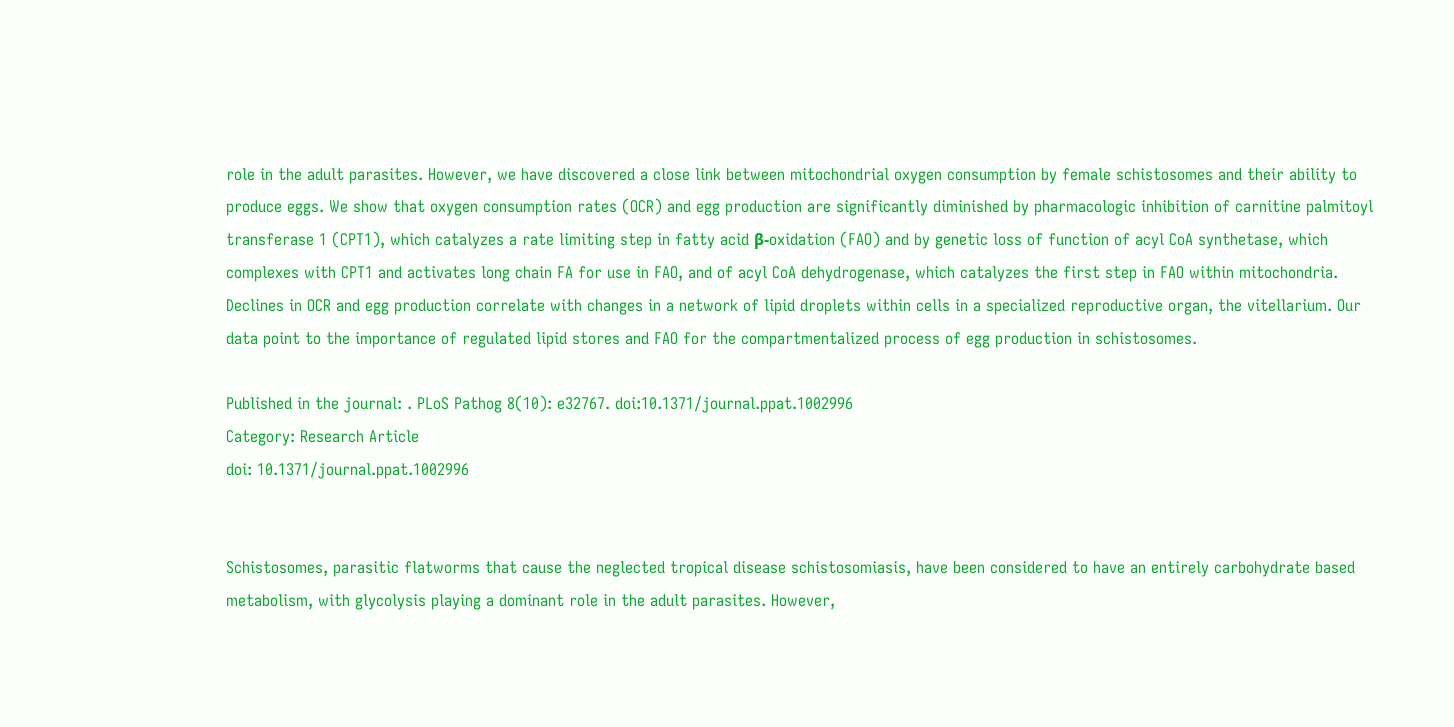role in the adult parasites. However, we have discovered a close link between mitochondrial oxygen consumption by female schistosomes and their ability to produce eggs. We show that oxygen consumption rates (OCR) and egg production are significantly diminished by pharmacologic inhibition of carnitine palmitoyl transferase 1 (CPT1), which catalyzes a rate limiting step in fatty acid β-oxidation (FAO) and by genetic loss of function of acyl CoA synthetase, which complexes with CPT1 and activates long chain FA for use in FAO, and of acyl CoA dehydrogenase, which catalyzes the first step in FAO within mitochondria. Declines in OCR and egg production correlate with changes in a network of lipid droplets within cells in a specialized reproductive organ, the vitellarium. Our data point to the importance of regulated lipid stores and FAO for the compartmentalized process of egg production in schistosomes.

Published in the journal: . PLoS Pathog 8(10): e32767. doi:10.1371/journal.ppat.1002996
Category: Research Article
doi: 10.1371/journal.ppat.1002996


Schistosomes, parasitic flatworms that cause the neglected tropical disease schistosomiasis, have been considered to have an entirely carbohydrate based metabolism, with glycolysis playing a dominant role in the adult parasites. However,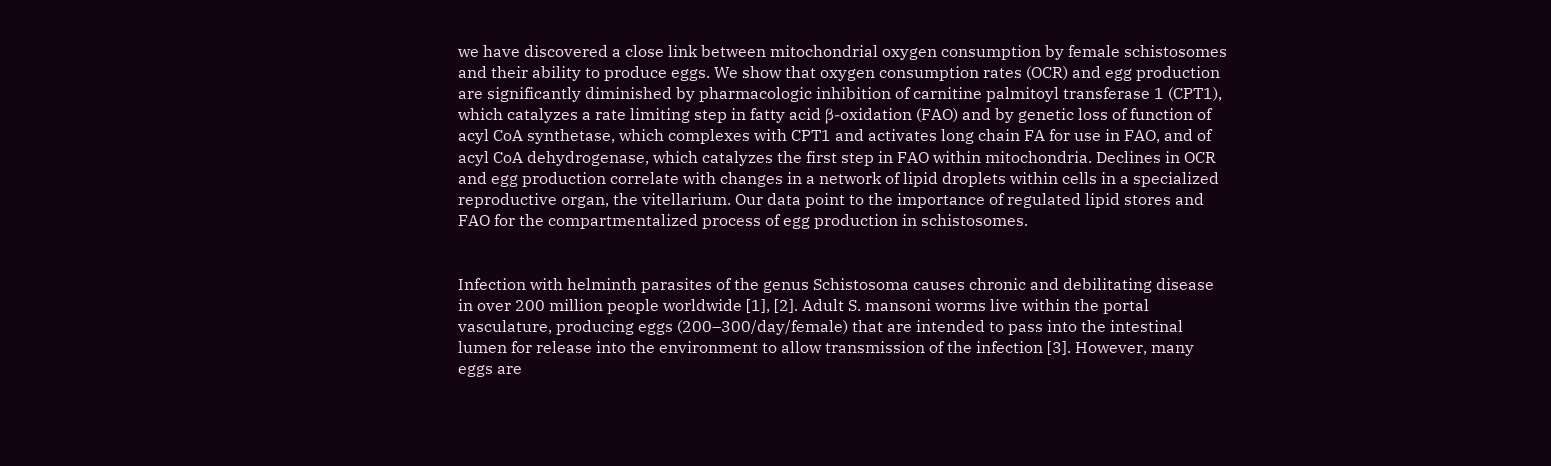we have discovered a close link between mitochondrial oxygen consumption by female schistosomes and their ability to produce eggs. We show that oxygen consumption rates (OCR) and egg production are significantly diminished by pharmacologic inhibition of carnitine palmitoyl transferase 1 (CPT1), which catalyzes a rate limiting step in fatty acid β-oxidation (FAO) and by genetic loss of function of acyl CoA synthetase, which complexes with CPT1 and activates long chain FA for use in FAO, and of acyl CoA dehydrogenase, which catalyzes the first step in FAO within mitochondria. Declines in OCR and egg production correlate with changes in a network of lipid droplets within cells in a specialized reproductive organ, the vitellarium. Our data point to the importance of regulated lipid stores and FAO for the compartmentalized process of egg production in schistosomes.


Infection with helminth parasites of the genus Schistosoma causes chronic and debilitating disease in over 200 million people worldwide [1], [2]. Adult S. mansoni worms live within the portal vasculature, producing eggs (200–300/day/female) that are intended to pass into the intestinal lumen for release into the environment to allow transmission of the infection [3]. However, many eggs are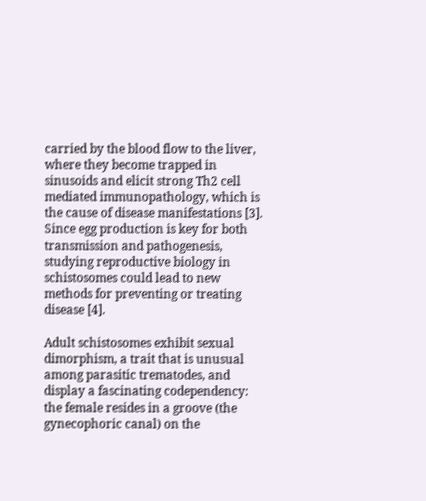carried by the blood flow to the liver, where they become trapped in sinusoids and elicit strong Th2 cell mediated immunopathology, which is the cause of disease manifestations [3]. Since egg production is key for both transmission and pathogenesis, studying reproductive biology in schistosomes could lead to new methods for preventing or treating disease [4].

Adult schistosomes exhibit sexual dimorphism, a trait that is unusual among parasitic trematodes, and display a fascinating codependency: the female resides in a groove (the gynecophoric canal) on the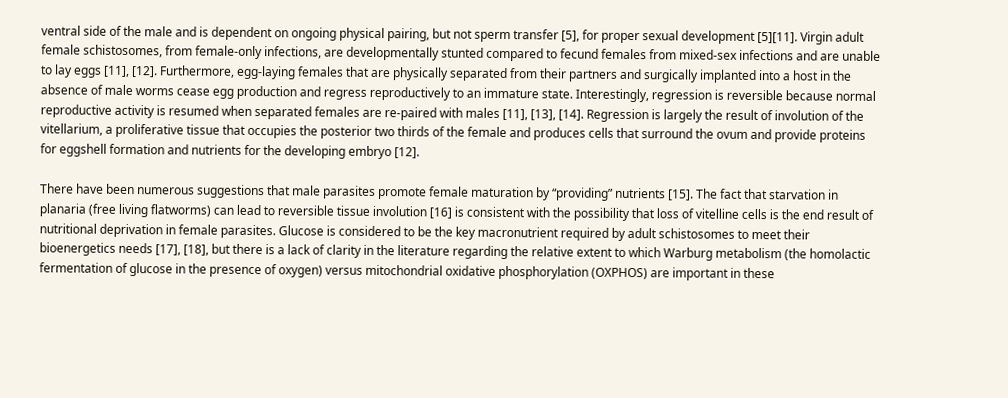ventral side of the male and is dependent on ongoing physical pairing, but not sperm transfer [5], for proper sexual development [5][11]. Virgin adult female schistosomes, from female-only infections, are developmentally stunted compared to fecund females from mixed-sex infections and are unable to lay eggs [11], [12]. Furthermore, egg-laying females that are physically separated from their partners and surgically implanted into a host in the absence of male worms cease egg production and regress reproductively to an immature state. Interestingly, regression is reversible because normal reproductive activity is resumed when separated females are re-paired with males [11], [13], [14]. Regression is largely the result of involution of the vitellarium, a proliferative tissue that occupies the posterior two thirds of the female and produces cells that surround the ovum and provide proteins for eggshell formation and nutrients for the developing embryo [12].

There have been numerous suggestions that male parasites promote female maturation by “providing” nutrients [15]. The fact that starvation in planaria (free living flatworms) can lead to reversible tissue involution [16] is consistent with the possibility that loss of vitelline cells is the end result of nutritional deprivation in female parasites. Glucose is considered to be the key macronutrient required by adult schistosomes to meet their bioenergetics needs [17], [18], but there is a lack of clarity in the literature regarding the relative extent to which Warburg metabolism (the homolactic fermentation of glucose in the presence of oxygen) versus mitochondrial oxidative phosphorylation (OXPHOS) are important in these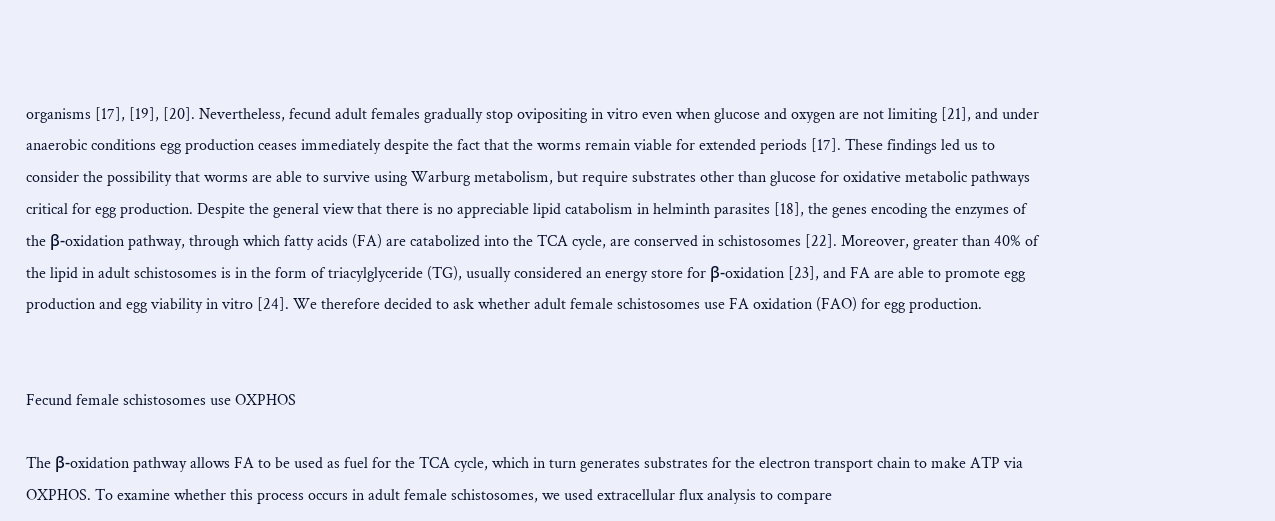organisms [17], [19], [20]. Nevertheless, fecund adult females gradually stop ovipositing in vitro even when glucose and oxygen are not limiting [21], and under anaerobic conditions egg production ceases immediately despite the fact that the worms remain viable for extended periods [17]. These findings led us to consider the possibility that worms are able to survive using Warburg metabolism, but require substrates other than glucose for oxidative metabolic pathways critical for egg production. Despite the general view that there is no appreciable lipid catabolism in helminth parasites [18], the genes encoding the enzymes of the β-oxidation pathway, through which fatty acids (FA) are catabolized into the TCA cycle, are conserved in schistosomes [22]. Moreover, greater than 40% of the lipid in adult schistosomes is in the form of triacylglyceride (TG), usually considered an energy store for β-oxidation [23], and FA are able to promote egg production and egg viability in vitro [24]. We therefore decided to ask whether adult female schistosomes use FA oxidation (FAO) for egg production.


Fecund female schistosomes use OXPHOS

The β-oxidation pathway allows FA to be used as fuel for the TCA cycle, which in turn generates substrates for the electron transport chain to make ATP via OXPHOS. To examine whether this process occurs in adult female schistosomes, we used extracellular flux analysis to compare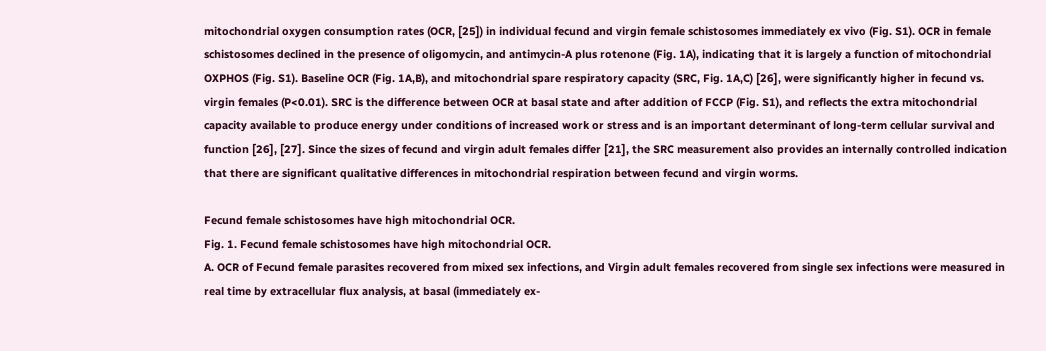mitochondrial oxygen consumption rates (OCR, [25]) in individual fecund and virgin female schistosomes immediately ex vivo (Fig. S1). OCR in female schistosomes declined in the presence of oligomycin, and antimycin-A plus rotenone (Fig. 1A), indicating that it is largely a function of mitochondrial OXPHOS (Fig. S1). Baseline OCR (Fig. 1A,B), and mitochondrial spare respiratory capacity (SRC, Fig. 1A,C) [26], were significantly higher in fecund vs. virgin females (P<0.01). SRC is the difference between OCR at basal state and after addition of FCCP (Fig. S1), and reflects the extra mitochondrial capacity available to produce energy under conditions of increased work or stress and is an important determinant of long-term cellular survival and function [26], [27]. Since the sizes of fecund and virgin adult females differ [21], the SRC measurement also provides an internally controlled indication that there are significant qualitative differences in mitochondrial respiration between fecund and virgin worms.

Fecund female schistosomes have high mitochondrial OCR.
Fig. 1. Fecund female schistosomes have high mitochondrial OCR.
A. OCR of Fecund female parasites recovered from mixed sex infections, and Virgin adult females recovered from single sex infections were measured in real time by extracellular flux analysis, at basal (immediately ex-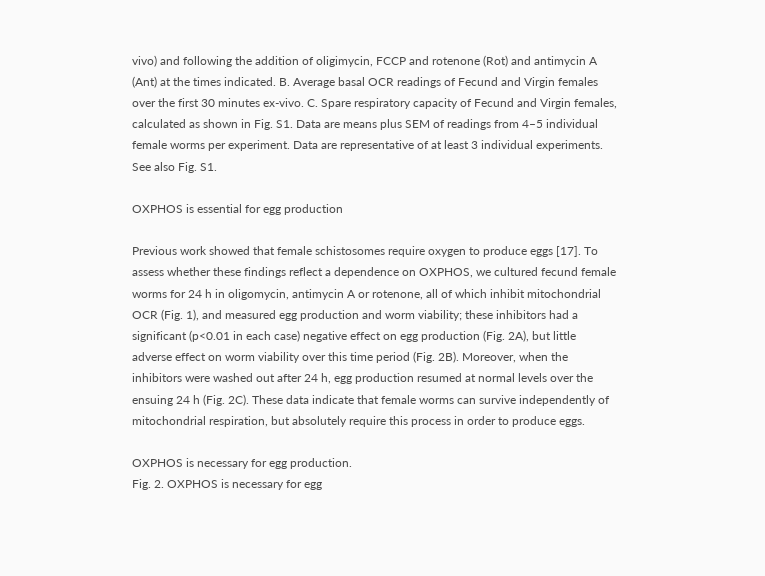vivo) and following the addition of oligimycin, FCCP and rotenone (Rot) and antimycin A (Ant) at the times indicated. B. Average basal OCR readings of Fecund and Virgin females over the first 30 minutes ex-vivo. C. Spare respiratory capacity of Fecund and Virgin females, calculated as shown in Fig. S1. Data are means plus SEM of readings from 4–5 individual female worms per experiment. Data are representative of at least 3 individual experiments. See also Fig. S1.

OXPHOS is essential for egg production

Previous work showed that female schistosomes require oxygen to produce eggs [17]. To assess whether these findings reflect a dependence on OXPHOS, we cultured fecund female worms for 24 h in oligomycin, antimycin A or rotenone, all of which inhibit mitochondrial OCR (Fig. 1), and measured egg production and worm viability; these inhibitors had a significant (p<0.01 in each case) negative effect on egg production (Fig. 2A), but little adverse effect on worm viability over this time period (Fig. 2B). Moreover, when the inhibitors were washed out after 24 h, egg production resumed at normal levels over the ensuing 24 h (Fig. 2C). These data indicate that female worms can survive independently of mitochondrial respiration, but absolutely require this process in order to produce eggs.

OXPHOS is necessary for egg production.
Fig. 2. OXPHOS is necessary for egg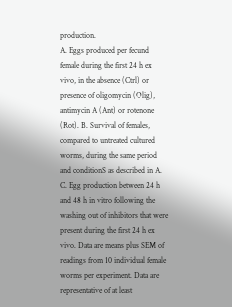production.
A. Eggs produced per fecund female during the first 24 h ex vivo, in the absence (Ctrl) or presence of oligomycin (Olig), antimycin A (Ant) or rotenone (Rot). B. Survival of females, compared to untreated cultured worms, during the same period and conditionS as described in A. C. Egg production between 24 h and 48 h in vitro following the washing out of inhibitors that were present during the first 24 h ex vivo. Data are means plus SEM of readings from 10 individual female worms per experiment. Data are representative of at least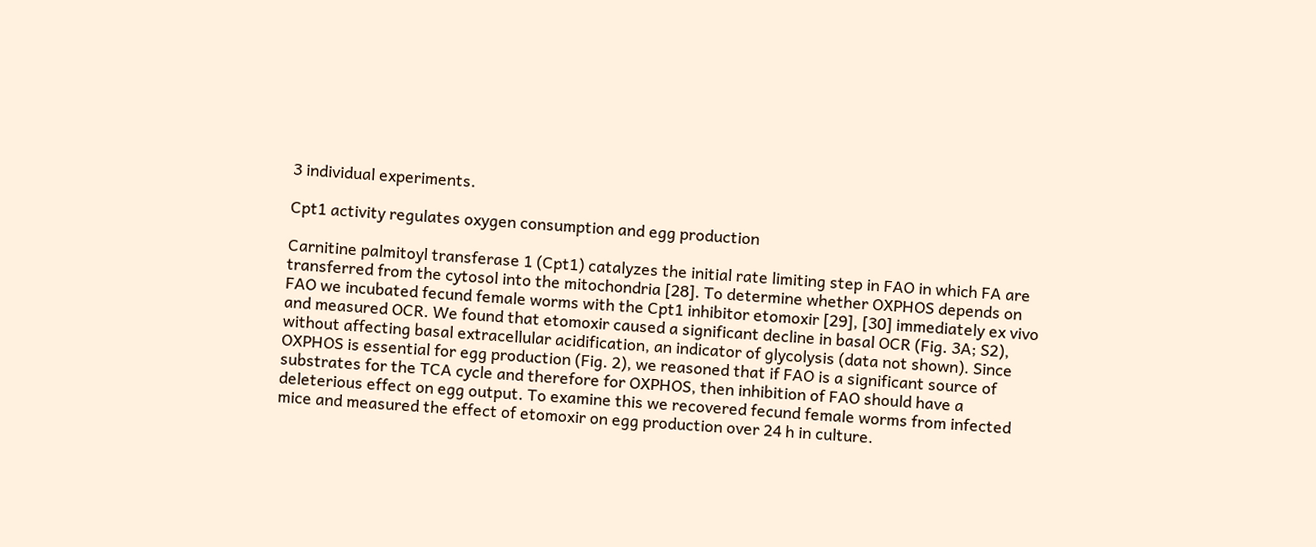3 individual experiments.

Cpt1 activity regulates oxygen consumption and egg production

Carnitine palmitoyl transferase 1 (Cpt1) catalyzes the initial rate limiting step in FAO in which FA are transferred from the cytosol into the mitochondria [28]. To determine whether OXPHOS depends on FAO we incubated fecund female worms with the Cpt1 inhibitor etomoxir [29], [30] immediately ex vivo and measured OCR. We found that etomoxir caused a significant decline in basal OCR (Fig. 3A; S2), without affecting basal extracellular acidification, an indicator of glycolysis (data not shown). Since OXPHOS is essential for egg production (Fig. 2), we reasoned that if FAO is a significant source of substrates for the TCA cycle and therefore for OXPHOS, then inhibition of FAO should have a deleterious effect on egg output. To examine this we recovered fecund female worms from infected mice and measured the effect of etomoxir on egg production over 24 h in culture.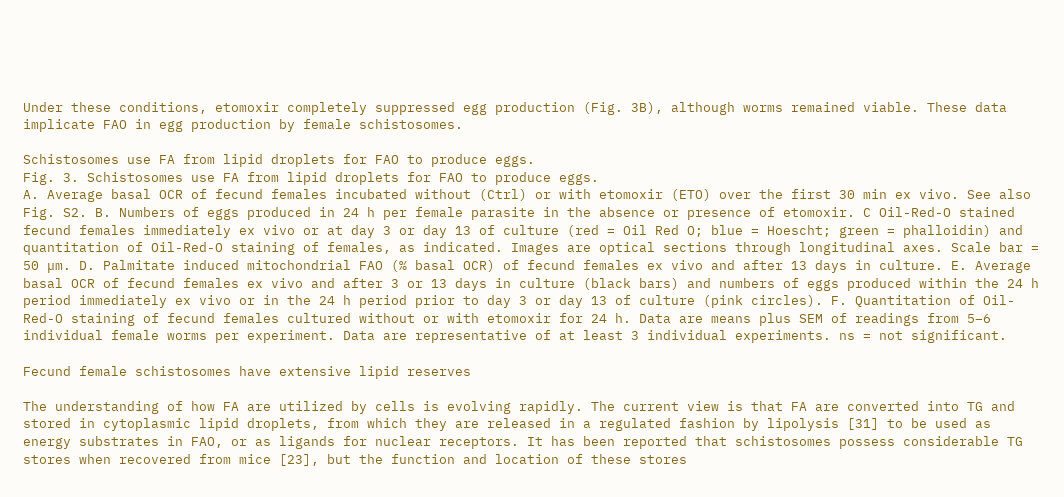Under these conditions, etomoxir completely suppressed egg production (Fig. 3B), although worms remained viable. These data implicate FAO in egg production by female schistosomes.

Schistosomes use FA from lipid droplets for FAO to produce eggs.
Fig. 3. Schistosomes use FA from lipid droplets for FAO to produce eggs.
A. Average basal OCR of fecund females incubated without (Ctrl) or with etomoxir (ETO) over the first 30 min ex vivo. See also Fig. S2. B. Numbers of eggs produced in 24 h per female parasite in the absence or presence of etomoxir. C Oil-Red-O stained fecund females immediately ex vivo or at day 3 or day 13 of culture (red = Oil Red O; blue = Hoescht; green = phalloidin) and quantitation of Oil-Red-O staining of females, as indicated. Images are optical sections through longitudinal axes. Scale bar = 50 µm. D. Palmitate induced mitochondrial FAO (% basal OCR) of fecund females ex vivo and after 13 days in culture. E. Average basal OCR of fecund females ex vivo and after 3 or 13 days in culture (black bars) and numbers of eggs produced within the 24 h period immediately ex vivo or in the 24 h period prior to day 3 or day 13 of culture (pink circles). F. Quantitation of Oil-Red-O staining of fecund females cultured without or with etomoxir for 24 h. Data are means plus SEM of readings from 5–6 individual female worms per experiment. Data are representative of at least 3 individual experiments. ns = not significant.

Fecund female schistosomes have extensive lipid reserves

The understanding of how FA are utilized by cells is evolving rapidly. The current view is that FA are converted into TG and stored in cytoplasmic lipid droplets, from which they are released in a regulated fashion by lipolysis [31] to be used as energy substrates in FAO, or as ligands for nuclear receptors. It has been reported that schistosomes possess considerable TG stores when recovered from mice [23], but the function and location of these stores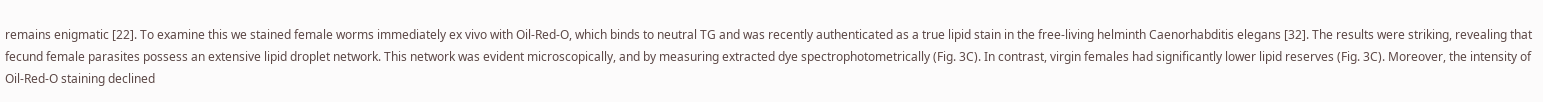remains enigmatic [22]. To examine this we stained female worms immediately ex vivo with Oil-Red-O, which binds to neutral TG and was recently authenticated as a true lipid stain in the free-living helminth Caenorhabditis elegans [32]. The results were striking, revealing that fecund female parasites possess an extensive lipid droplet network. This network was evident microscopically, and by measuring extracted dye spectrophotometrically (Fig. 3C). In contrast, virgin females had significantly lower lipid reserves (Fig. 3C). Moreover, the intensity of Oil-Red-O staining declined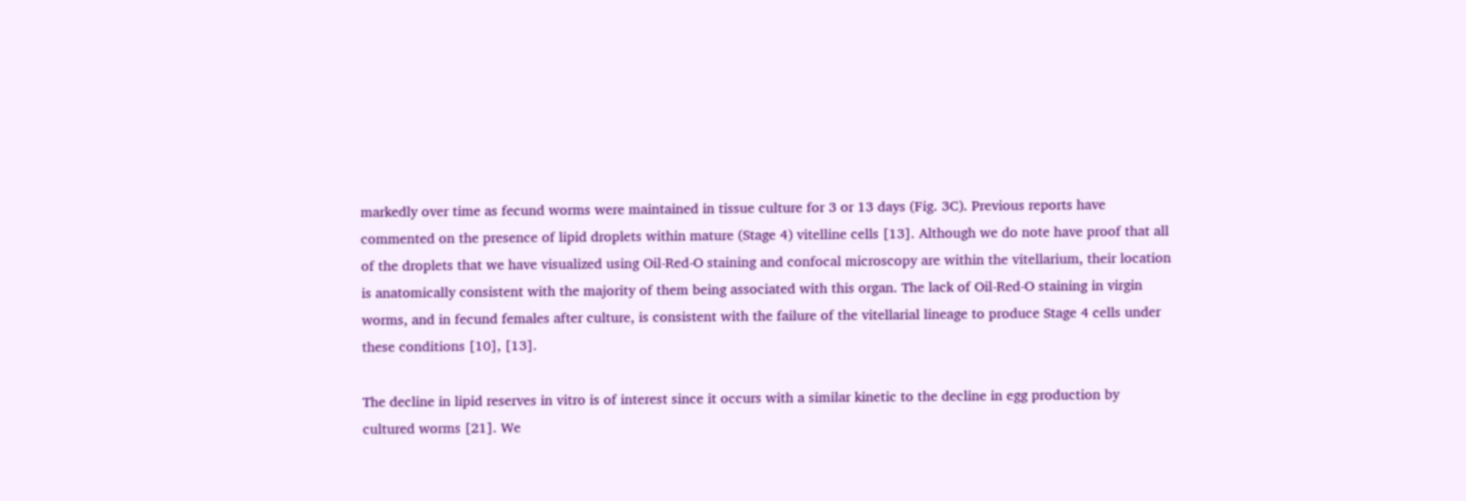markedly over time as fecund worms were maintained in tissue culture for 3 or 13 days (Fig. 3C). Previous reports have commented on the presence of lipid droplets within mature (Stage 4) vitelline cells [13]. Although we do note have proof that all of the droplets that we have visualized using Oil-Red-O staining and confocal microscopy are within the vitellarium, their location is anatomically consistent with the majority of them being associated with this organ. The lack of Oil-Red-O staining in virgin worms, and in fecund females after culture, is consistent with the failure of the vitellarial lineage to produce Stage 4 cells under these conditions [10], [13].

The decline in lipid reserves in vitro is of interest since it occurs with a similar kinetic to the decline in egg production by cultured worms [21]. We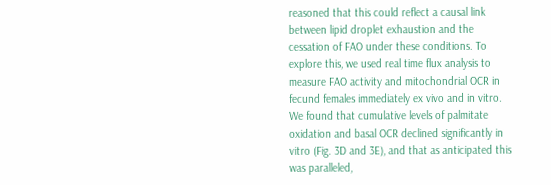reasoned that this could reflect a causal link between lipid droplet exhaustion and the cessation of FAO under these conditions. To explore this, we used real time flux analysis to measure FAO activity and mitochondrial OCR in fecund females immediately ex vivo and in vitro. We found that cumulative levels of palmitate oxidation and basal OCR declined significantly in vitro (Fig. 3D and 3E), and that as anticipated this was paralleled,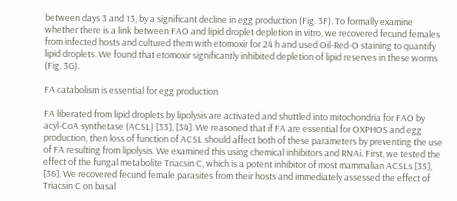between days 3 and 13, by a significant decline in egg production (Fig. 3F). To formally examine whether there is a link between FAO and lipid droplet depletion in vitro, we recovered fecund females from infected hosts and cultured them with etomoxir for 24 h and used Oil-Red-O staining to quantify lipid droplets. We found that etomoxir significantly inhibited depletion of lipid reserves in these worms (Fig. 3G).

FA catabolism is essential for egg production

FA liberated from lipid droplets by lipolysis are activated and shuttled into mitochondria for FAO by acyl-CoA synthetase (ACSL) [33], [34]. We reasoned that if FA are essential for OXPHOS and egg production, then loss of function of ACSL should affect both of these parameters by preventing the use of FA resulting from lipolysis. We examined this using chemical inhibitors and RNAi. First, we tested the effect of the fungal metabolite Triacsin C, which is a potent inhibitor of most mammalian ACSLs [35], [36]. We recovered fecund female parasites from their hosts and immediately assessed the effect of Triacsin C on basal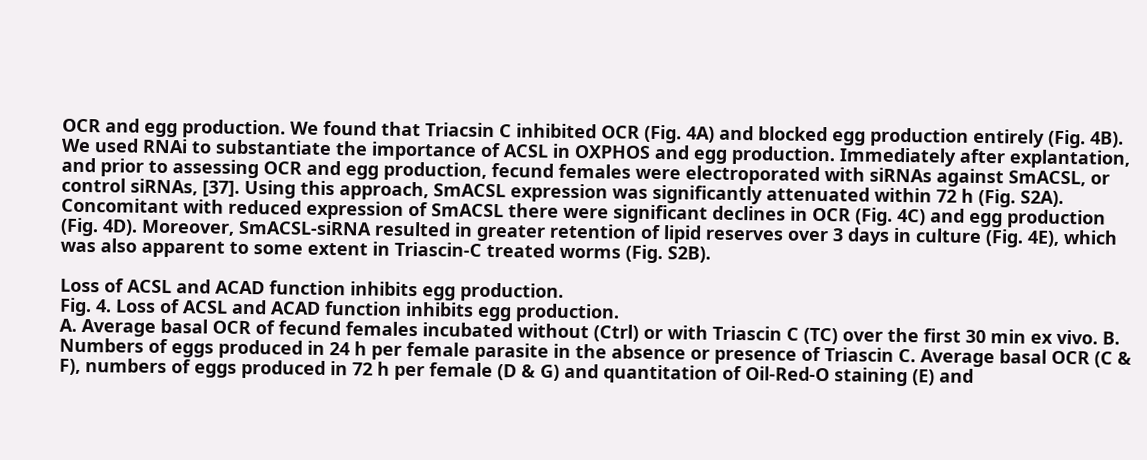OCR and egg production. We found that Triacsin C inhibited OCR (Fig. 4A) and blocked egg production entirely (Fig. 4B). We used RNAi to substantiate the importance of ACSL in OXPHOS and egg production. Immediately after explantation, and prior to assessing OCR and egg production, fecund females were electroporated with siRNAs against SmACSL, or control siRNAs, [37]. Using this approach, SmACSL expression was significantly attenuated within 72 h (Fig. S2A). Concomitant with reduced expression of SmACSL there were significant declines in OCR (Fig. 4C) and egg production (Fig. 4D). Moreover, SmACSL-siRNA resulted in greater retention of lipid reserves over 3 days in culture (Fig. 4E), which was also apparent to some extent in Triascin-C treated worms (Fig. S2B).

Loss of ACSL and ACAD function inhibits egg production.
Fig. 4. Loss of ACSL and ACAD function inhibits egg production.
A. Average basal OCR of fecund females incubated without (Ctrl) or with Triascin C (TC) over the first 30 min ex vivo. B. Numbers of eggs produced in 24 h per female parasite in the absence or presence of Triascin C. Average basal OCR (C & F), numbers of eggs produced in 72 h per female (D & G) and quantitation of Oil-Red-O staining (E) and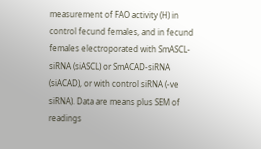measurement of FAO activity (H) in control fecund females, and in fecund females electroporated with SmASCL-siRNA (siASCL) or SmACAD-siRNA (siACAD), or with control siRNA (-ve siRNA). Data are means plus SEM of readings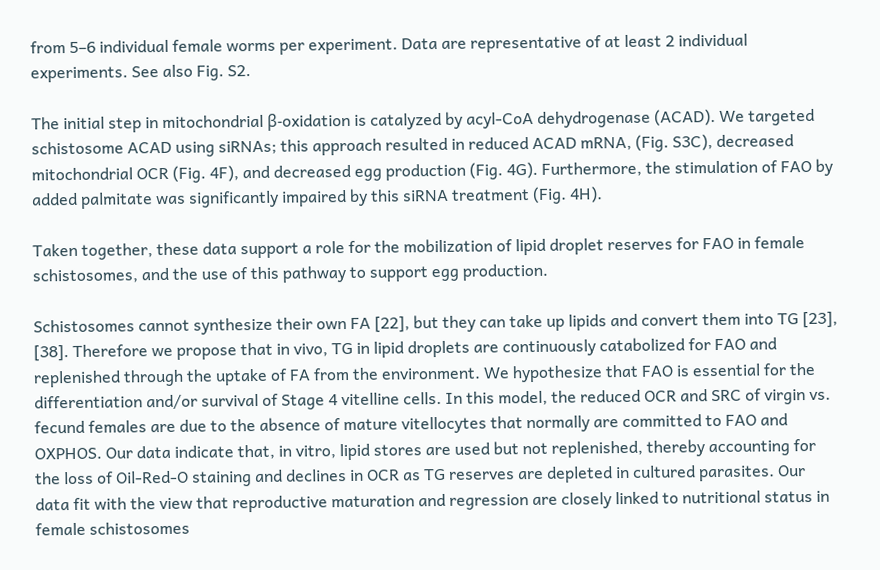from 5–6 individual female worms per experiment. Data are representative of at least 2 individual experiments. See also Fig. S2.

The initial step in mitochondrial β-oxidation is catalyzed by acyl-CoA dehydrogenase (ACAD). We targeted schistosome ACAD using siRNAs; this approach resulted in reduced ACAD mRNA, (Fig. S3C), decreased mitochondrial OCR (Fig. 4F), and decreased egg production (Fig. 4G). Furthermore, the stimulation of FAO by added palmitate was significantly impaired by this siRNA treatment (Fig. 4H).

Taken together, these data support a role for the mobilization of lipid droplet reserves for FAO in female schistosomes, and the use of this pathway to support egg production.

Schistosomes cannot synthesize their own FA [22], but they can take up lipids and convert them into TG [23], [38]. Therefore we propose that in vivo, TG in lipid droplets are continuously catabolized for FAO and replenished through the uptake of FA from the environment. We hypothesize that FAO is essential for the differentiation and/or survival of Stage 4 vitelline cells. In this model, the reduced OCR and SRC of virgin vs. fecund females are due to the absence of mature vitellocytes that normally are committed to FAO and OXPHOS. Our data indicate that, in vitro, lipid stores are used but not replenished, thereby accounting for the loss of Oil-Red-O staining and declines in OCR as TG reserves are depleted in cultured parasites. Our data fit with the view that reproductive maturation and regression are closely linked to nutritional status in female schistosomes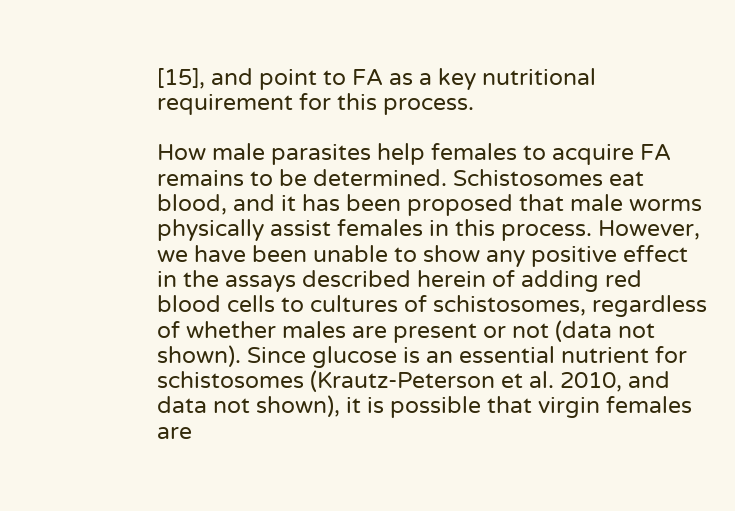[15], and point to FA as a key nutritional requirement for this process.

How male parasites help females to acquire FA remains to be determined. Schistosomes eat blood, and it has been proposed that male worms physically assist females in this process. However, we have been unable to show any positive effect in the assays described herein of adding red blood cells to cultures of schistosomes, regardless of whether males are present or not (data not shown). Since glucose is an essential nutrient for schistosomes (Krautz-Peterson et al. 2010, and data not shown), it is possible that virgin females are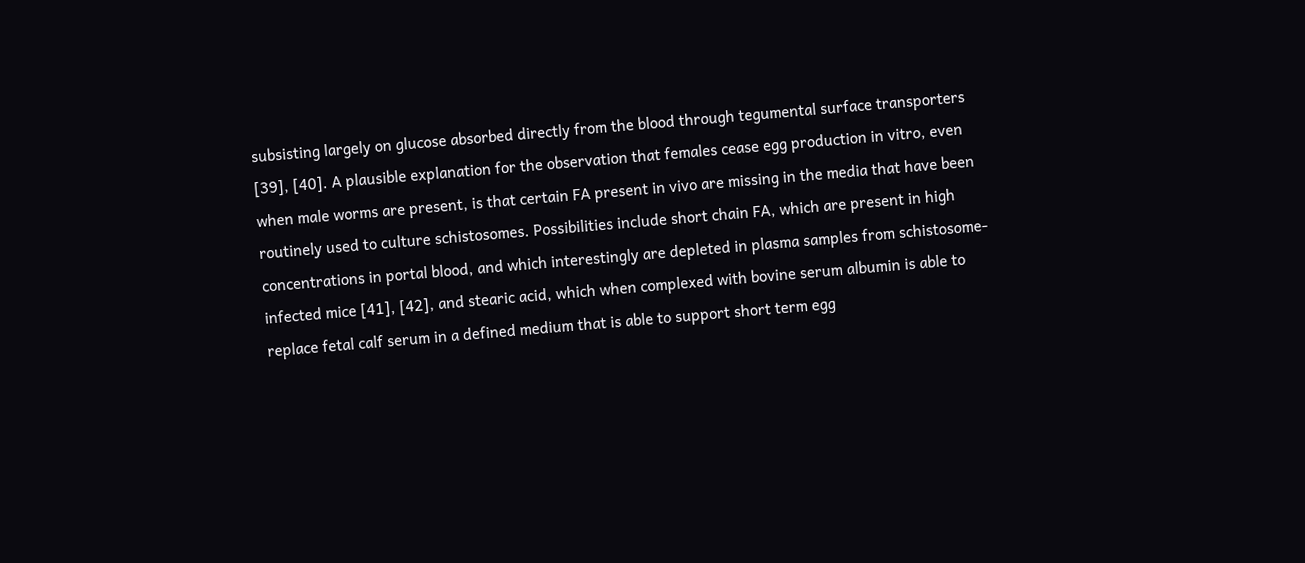subsisting largely on glucose absorbed directly from the blood through tegumental surface transporters [39], [40]. A plausible explanation for the observation that females cease egg production in vitro, even when male worms are present, is that certain FA present in vivo are missing in the media that have been routinely used to culture schistosomes. Possibilities include short chain FA, which are present in high concentrations in portal blood, and which interestingly are depleted in plasma samples from schistosome-infected mice [41], [42], and stearic acid, which when complexed with bovine serum albumin is able to replace fetal calf serum in a defined medium that is able to support short term egg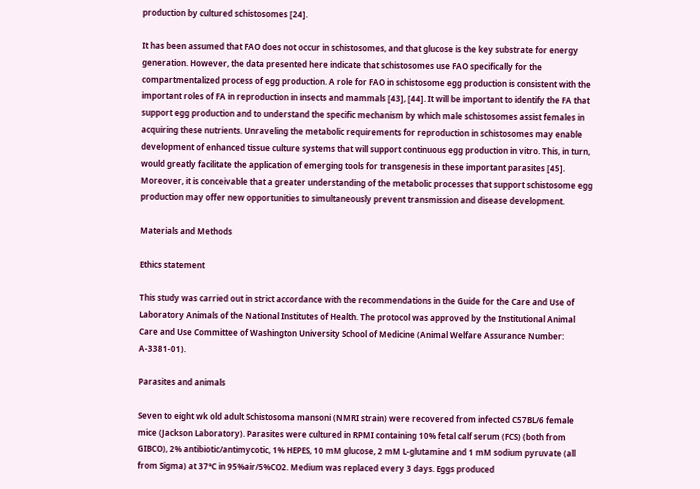production by cultured schistosomes [24].

It has been assumed that FAO does not occur in schistosomes, and that glucose is the key substrate for energy generation. However, the data presented here indicate that schistosomes use FAO specifically for the compartmentalized process of egg production. A role for FAO in schistosome egg production is consistent with the important roles of FA in reproduction in insects and mammals [43], [44]. It will be important to identify the FA that support egg production and to understand the specific mechanism by which male schistosomes assist females in acquiring these nutrients. Unraveling the metabolic requirements for reproduction in schistosomes may enable development of enhanced tissue culture systems that will support continuous egg production in vitro. This, in turn, would greatly facilitate the application of emerging tools for transgenesis in these important parasites [45]. Moreover, it is conceivable that a greater understanding of the metabolic processes that support schistosome egg production may offer new opportunities to simultaneously prevent transmission and disease development.

Materials and Methods

Ethics statement

This study was carried out in strict accordance with the recommendations in the Guide for the Care and Use of Laboratory Animals of the National Institutes of Health. The protocol was approved by the Institutional Animal Care and Use Committee of Washington University School of Medicine (Animal Welfare Assurance Number: A-3381-01).

Parasites and animals

Seven to eight wk old adult Schistosoma mansoni (NMRI strain) were recovered from infected C57BL/6 female mice (Jackson Laboratory). Parasites were cultured in RPMI containing 10% fetal calf serum (FCS) (both from GIBCO), 2% antibiotic/antimycotic, 1% HEPES, 10 mM glucose, 2 mM L-glutamine and 1 mM sodium pyruvate (all from Sigma) at 37°C in 95%air/5%CO2. Medium was replaced every 3 days. Eggs produced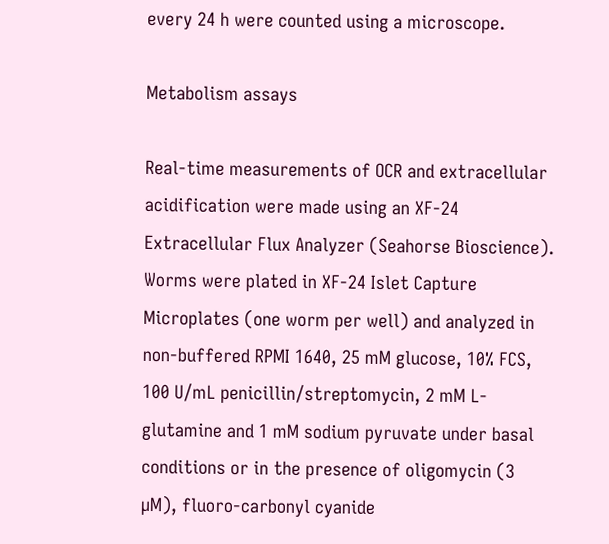every 24 h were counted using a microscope.

Metabolism assays

Real-time measurements of OCR and extracellular acidification were made using an XF-24 Extracellular Flux Analyzer (Seahorse Bioscience). Worms were plated in XF-24 Islet Capture Microplates (one worm per well) and analyzed in non-buffered RPMI 1640, 25 mM glucose, 10% FCS, 100 U/mL penicillin/streptomycin, 2 mM L-glutamine and 1 mM sodium pyruvate under basal conditions or in the presence of oligomycin (3 µM), fluoro-carbonyl cyanide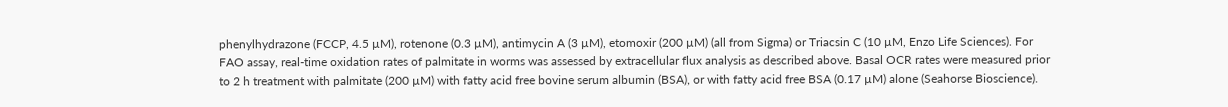phenylhydrazone (FCCP, 4.5 µM), rotenone (0.3 µM), antimycin A (3 µM), etomoxir (200 µM) (all from Sigma) or Triacsin C (10 µM, Enzo Life Sciences). For FAO assay, real-time oxidation rates of palmitate in worms was assessed by extracellular flux analysis as described above. Basal OCR rates were measured prior to 2 h treatment with palmitate (200 µM) with fatty acid free bovine serum albumin (BSA), or with fatty acid free BSA (0.17 µM) alone (Seahorse Bioscience).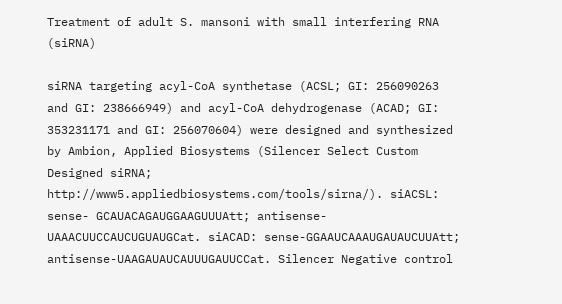Treatment of adult S. mansoni with small interfering RNA (siRNA)

siRNA targeting acyl-CoA synthetase (ACSL; GI: 256090263 and GI: 238666949) and acyl-CoA dehydrogenase (ACAD; GI: 353231171 and GI: 256070604) were designed and synthesized by Ambion, Applied Biosystems (Silencer Select Custom Designed siRNA; http://www5.appliedbiosystems.com/tools/sirna/). siACSL: sense- GCAUACAGAUGGAAGUUUAtt; antisense-UAAACUUCCAUCUGUAUGCat. siACAD: sense-GGAAUCAAAUGAUAUCUUAtt; antisense-UAAGAUAUCAUUUGAUUCCat. Silencer Negative control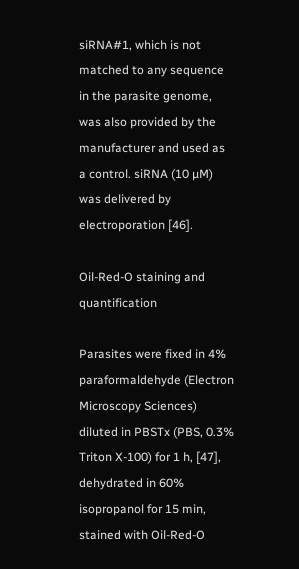siRNA#1, which is not matched to any sequence in the parasite genome, was also provided by the manufacturer and used as a control. siRNA (10 µM) was delivered by electroporation [46].

Oil-Red-O staining and quantification

Parasites were fixed in 4% paraformaldehyde (Electron Microscopy Sciences) diluted in PBSTx (PBS, 0.3% Triton X-100) for 1 h, [47], dehydrated in 60% isopropanol for 15 min, stained with Oil-Red-O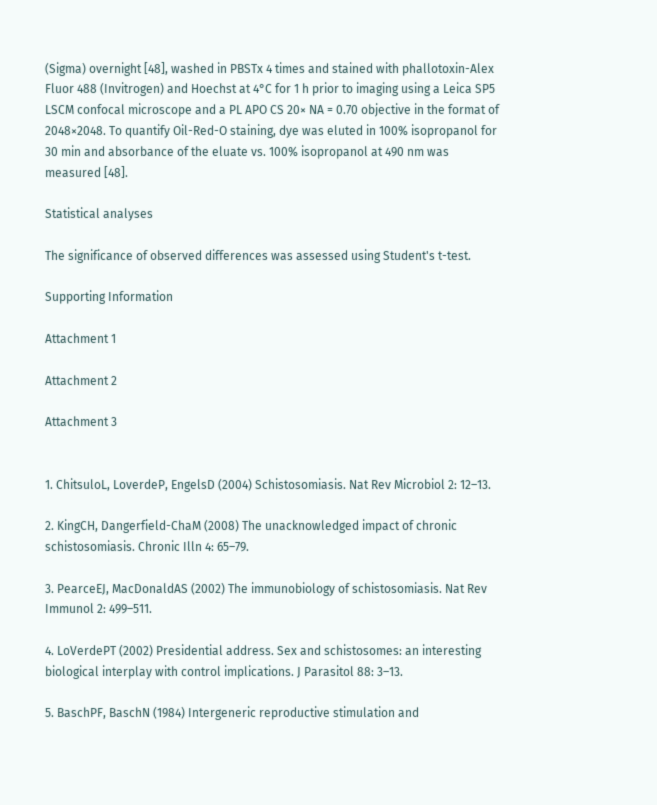(Sigma) overnight [48], washed in PBSTx 4 times and stained with phallotoxin-Alex Fluor 488 (Invitrogen) and Hoechst at 4°C for 1 h prior to imaging using a Leica SP5 LSCM confocal microscope and a PL APO CS 20× NA = 0.70 objective in the format of 2048×2048. To quantify Oil-Red-O staining, dye was eluted in 100% isopropanol for 30 min and absorbance of the eluate vs. 100% isopropanol at 490 nm was measured [48].

Statistical analyses

The significance of observed differences was assessed using Student's t-test.

Supporting Information

Attachment 1

Attachment 2

Attachment 3


1. ChitsuloL, LoverdeP, EngelsD (2004) Schistosomiasis. Nat Rev Microbiol 2: 12–13.

2. KingCH, Dangerfield-ChaM (2008) The unacknowledged impact of chronic schistosomiasis. Chronic Illn 4: 65–79.

3. PearceEJ, MacDonaldAS (2002) The immunobiology of schistosomiasis. Nat Rev Immunol 2: 499–511.

4. LoVerdePT (2002) Presidential address. Sex and schistosomes: an interesting biological interplay with control implications. J Parasitol 88: 3–13.

5. BaschPF, BaschN (1984) Intergeneric reproductive stimulation and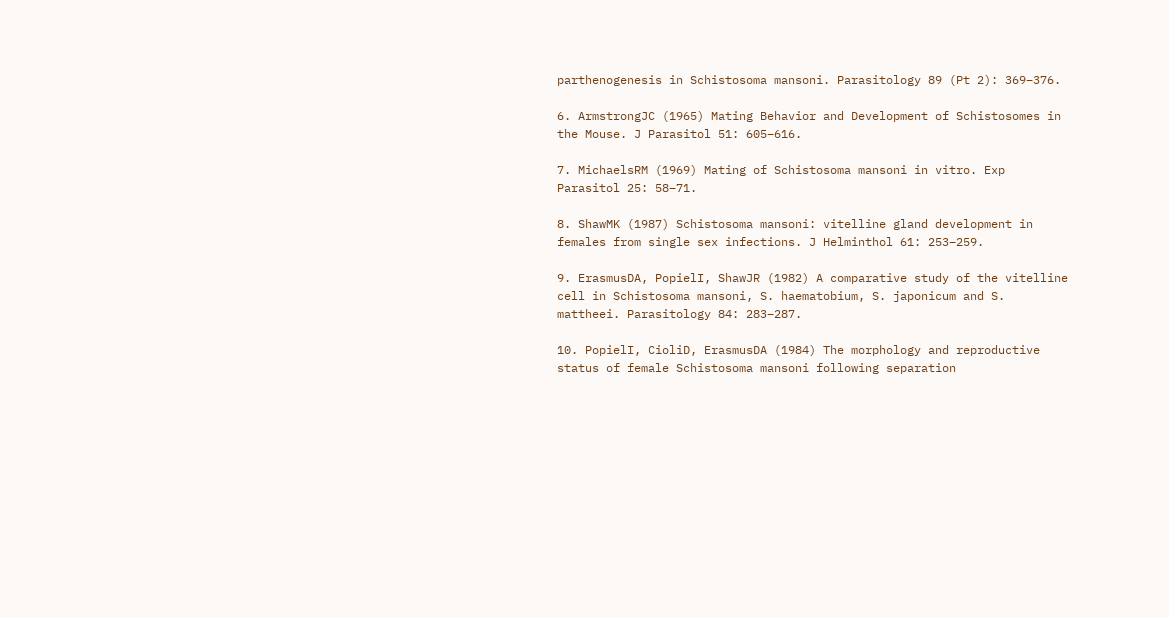parthenogenesis in Schistosoma mansoni. Parasitology 89 (Pt 2): 369–376.

6. ArmstrongJC (1965) Mating Behavior and Development of Schistosomes in the Mouse. J Parasitol 51: 605–616.

7. MichaelsRM (1969) Mating of Schistosoma mansoni in vitro. Exp Parasitol 25: 58–71.

8. ShawMK (1987) Schistosoma mansoni: vitelline gland development in females from single sex infections. J Helminthol 61: 253–259.

9. ErasmusDA, PopielI, ShawJR (1982) A comparative study of the vitelline cell in Schistosoma mansoni, S. haematobium, S. japonicum and S. mattheei. Parasitology 84: 283–287.

10. PopielI, CioliD, ErasmusDA (1984) The morphology and reproductive status of female Schistosoma mansoni following separation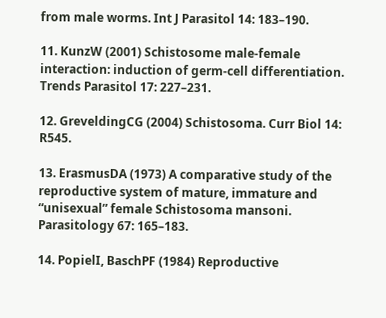from male worms. Int J Parasitol 14: 183–190.

11. KunzW (2001) Schistosome male-female interaction: induction of germ-cell differentiation. Trends Parasitol 17: 227–231.

12. GreveldingCG (2004) Schistosoma. Curr Biol 14: R545.

13. ErasmusDA (1973) A comparative study of the reproductive system of mature, immature and “unisexual” female Schistosoma mansoni. Parasitology 67: 165–183.

14. PopielI, BaschPF (1984) Reproductive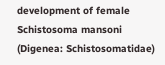development of female Schistosoma mansoni (Digenea: Schistosomatidae)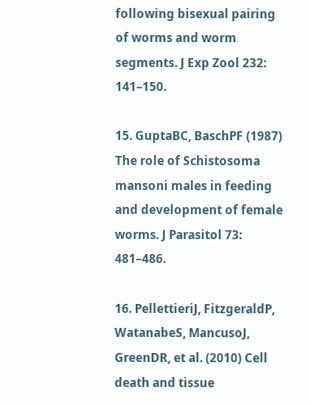following bisexual pairing of worms and worm segments. J Exp Zool 232: 141–150.

15. GuptaBC, BaschPF (1987) The role of Schistosoma mansoni males in feeding and development of female worms. J Parasitol 73: 481–486.

16. PellettieriJ, FitzgeraldP, WatanabeS, MancusoJ, GreenDR, et al. (2010) Cell death and tissue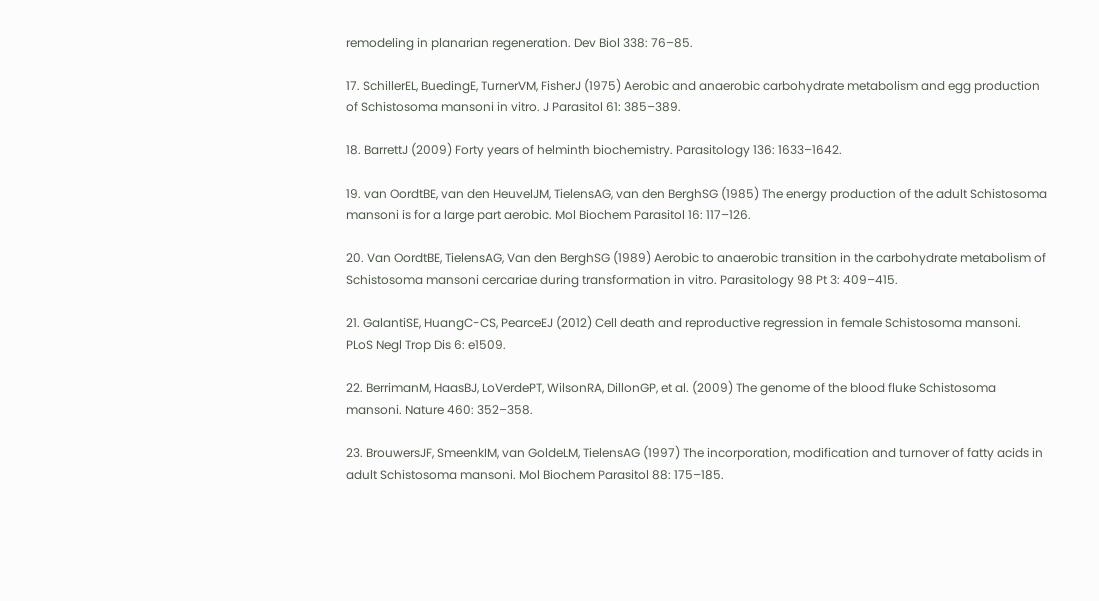remodeling in planarian regeneration. Dev Biol 338: 76–85.

17. SchillerEL, BuedingE, TurnerVM, FisherJ (1975) Aerobic and anaerobic carbohydrate metabolism and egg production of Schistosoma mansoni in vitro. J Parasitol 61: 385–389.

18. BarrettJ (2009) Forty years of helminth biochemistry. Parasitology 136: 1633–1642.

19. van OordtBE, van den HeuvelJM, TielensAG, van den BerghSG (1985) The energy production of the adult Schistosoma mansoni is for a large part aerobic. Mol Biochem Parasitol 16: 117–126.

20. Van OordtBE, TielensAG, Van den BerghSG (1989) Aerobic to anaerobic transition in the carbohydrate metabolism of Schistosoma mansoni cercariae during transformation in vitro. Parasitology 98 Pt 3: 409–415.

21. GalantiSE, HuangC-CS, PearceEJ (2012) Cell death and reproductive regression in female Schistosoma mansoni. PLoS Negl Trop Dis 6: e1509.

22. BerrimanM, HaasBJ, LoVerdePT, WilsonRA, DillonGP, et al. (2009) The genome of the blood fluke Schistosoma mansoni. Nature 460: 352–358.

23. BrouwersJF, SmeenkIM, van GoldeLM, TielensAG (1997) The incorporation, modification and turnover of fatty acids in adult Schistosoma mansoni. Mol Biochem Parasitol 88: 175–185.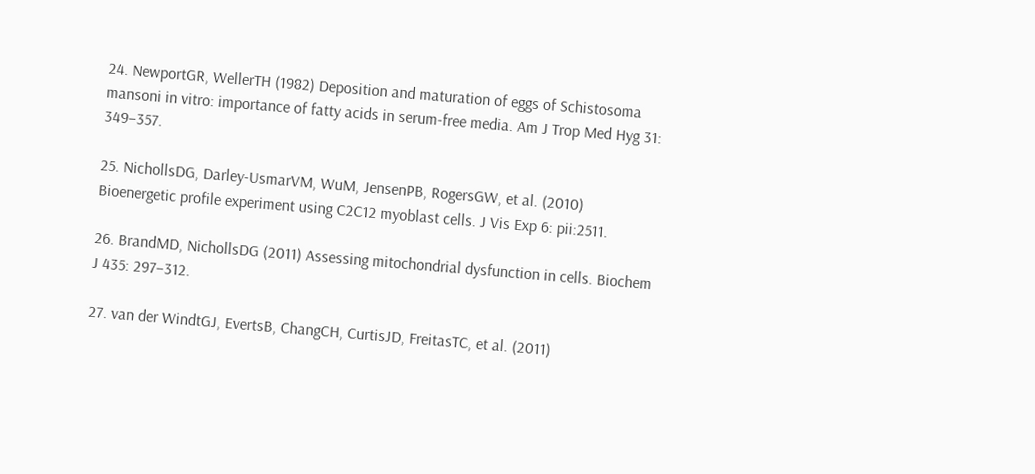24. NewportGR, WellerTH (1982) Deposition and maturation of eggs of Schistosoma mansoni in vitro: importance of fatty acids in serum-free media. Am J Trop Med Hyg 31: 349–357.

25. NichollsDG, Darley-UsmarVM, WuM, JensenPB, RogersGW, et al. (2010) Bioenergetic profile experiment using C2C12 myoblast cells. J Vis Exp 6: pii:2511.

26. BrandMD, NichollsDG (2011) Assessing mitochondrial dysfunction in cells. Biochem J 435: 297–312.

27. van der WindtGJ, EvertsB, ChangCH, CurtisJD, FreitasTC, et al. (2011)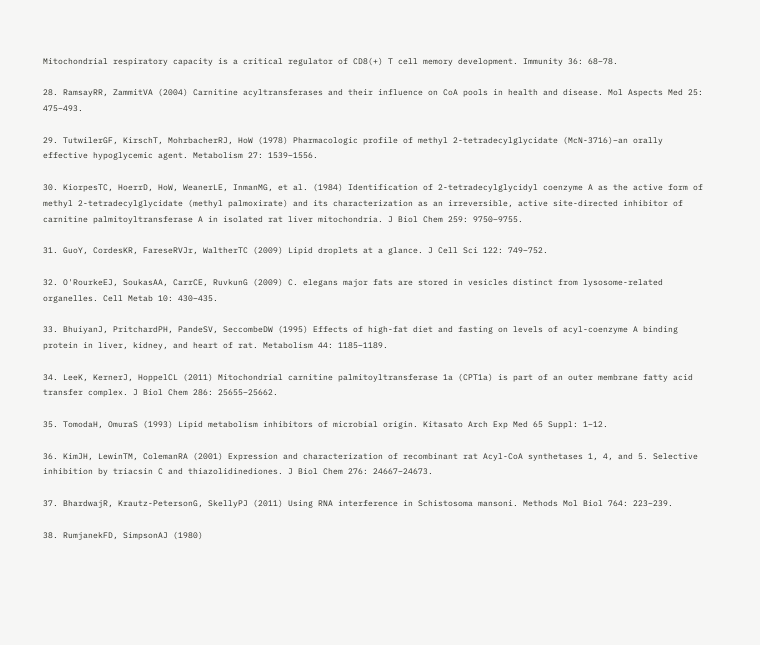Mitochondrial respiratory capacity is a critical regulator of CD8(+) T cell memory development. Immunity 36: 68–78.

28. RamsayRR, ZammitVA (2004) Carnitine acyltransferases and their influence on CoA pools in health and disease. Mol Aspects Med 25: 475–493.

29. TutwilerGF, KirschT, MohrbacherRJ, HoW (1978) Pharmacologic profile of methyl 2-tetradecylglycidate (McN-3716)–an orally effective hypoglycemic agent. Metabolism 27: 1539–1556.

30. KiorpesTC, HoerrD, HoW, WeanerLE, InmanMG, et al. (1984) Identification of 2-tetradecylglycidyl coenzyme A as the active form of methyl 2-tetradecylglycidate (methyl palmoxirate) and its characterization as an irreversible, active site-directed inhibitor of carnitine palmitoyltransferase A in isolated rat liver mitochondria. J Biol Chem 259: 9750–9755.

31. GuoY, CordesKR, FareseRVJr, WaltherTC (2009) Lipid droplets at a glance. J Cell Sci 122: 749–752.

32. O'RourkeEJ, SoukasAA, CarrCE, RuvkunG (2009) C. elegans major fats are stored in vesicles distinct from lysosome-related organelles. Cell Metab 10: 430–435.

33. BhuiyanJ, PritchardPH, PandeSV, SeccombeDW (1995) Effects of high-fat diet and fasting on levels of acyl-coenzyme A binding protein in liver, kidney, and heart of rat. Metabolism 44: 1185–1189.

34. LeeK, KernerJ, HoppelCL (2011) Mitochondrial carnitine palmitoyltransferase 1a (CPT1a) is part of an outer membrane fatty acid transfer complex. J Biol Chem 286: 25655–25662.

35. TomodaH, OmuraS (1993) Lipid metabolism inhibitors of microbial origin. Kitasato Arch Exp Med 65 Suppl: 1–12.

36. KimJH, LewinTM, ColemanRA (2001) Expression and characterization of recombinant rat Acyl-CoA synthetases 1, 4, and 5. Selective inhibition by triacsin C and thiazolidinediones. J Biol Chem 276: 24667–24673.

37. BhardwajR, Krautz-PetersonG, SkellyPJ (2011) Using RNA interference in Schistosoma mansoni. Methods Mol Biol 764: 223–239.

38. RumjanekFD, SimpsonAJ (1980)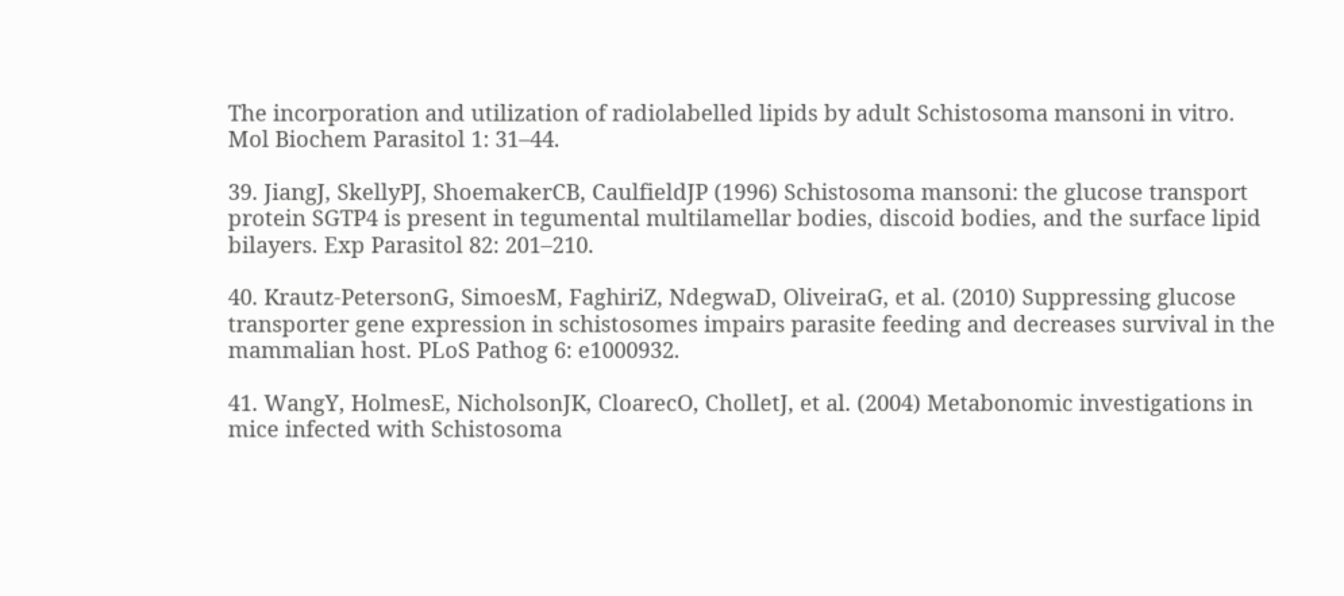The incorporation and utilization of radiolabelled lipids by adult Schistosoma mansoni in vitro. Mol Biochem Parasitol 1: 31–44.

39. JiangJ, SkellyPJ, ShoemakerCB, CaulfieldJP (1996) Schistosoma mansoni: the glucose transport protein SGTP4 is present in tegumental multilamellar bodies, discoid bodies, and the surface lipid bilayers. Exp Parasitol 82: 201–210.

40. Krautz-PetersonG, SimoesM, FaghiriZ, NdegwaD, OliveiraG, et al. (2010) Suppressing glucose transporter gene expression in schistosomes impairs parasite feeding and decreases survival in the mammalian host. PLoS Pathog 6: e1000932.

41. WangY, HolmesE, NicholsonJK, CloarecO, CholletJ, et al. (2004) Metabonomic investigations in mice infected with Schistosoma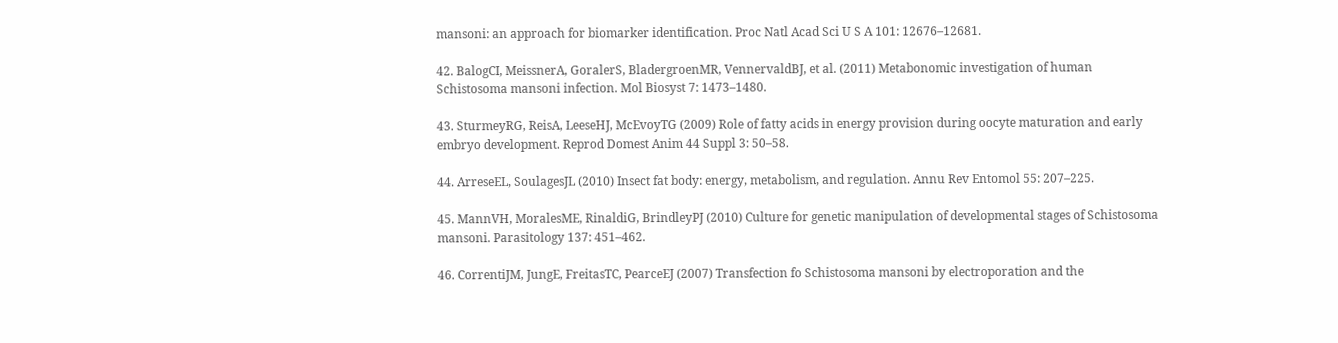mansoni: an approach for biomarker identification. Proc Natl Acad Sci U S A 101: 12676–12681.

42. BalogCI, MeissnerA, GoralerS, BladergroenMR, VennervaldBJ, et al. (2011) Metabonomic investigation of human Schistosoma mansoni infection. Mol Biosyst 7: 1473–1480.

43. SturmeyRG, ReisA, LeeseHJ, McEvoyTG (2009) Role of fatty acids in energy provision during oocyte maturation and early embryo development. Reprod Domest Anim 44 Suppl 3: 50–58.

44. ArreseEL, SoulagesJL (2010) Insect fat body: energy, metabolism, and regulation. Annu Rev Entomol 55: 207–225.

45. MannVH, MoralesME, RinaldiG, BrindleyPJ (2010) Culture for genetic manipulation of developmental stages of Schistosoma mansoni. Parasitology 137: 451–462.

46. CorrentiJM, JungE, FreitasTC, PearceEJ (2007) Transfection fo Schistosoma mansoni by electroporation and the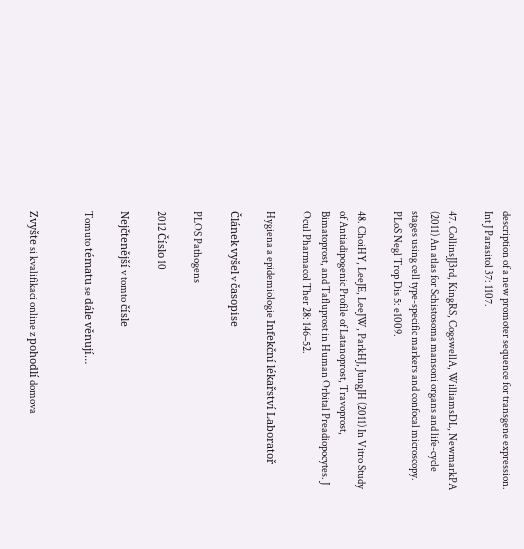description of a new promoter sequence for transgene expression. Int J Parasitol 37: 1107.

47. CollinsJJ3rd, KingRS, CogswellA, WilliamsDL, NewmarkPA (2011) An atlas for Schistosoma mansoni organs and life-cycle stages using cell type-specific markers and confocal microscopy. PLoS Negl Trop Dis 5: e1009.

48. ChoiHY, LeeJE, LeeJW, ParkHJ, JungJH (2011) In Vitro Study of Antiadipogenic Profile of Latanoprost, Travoprost, Bimatoprost, and Tafluprost in Human Orbital Preadiopocytes. J Ocul Pharmacol Ther 28: 146–52.

Hygiena a epidemiologie Infekční lékařství Laboratoř

Článek vyšel v časopise

PLOS Pathogens

2012 Číslo 10

Nejčtenější v tomto čísle

Tomuto tématu se dále věnují…


Zvyšte si kvalifikaci online z pohodlí domova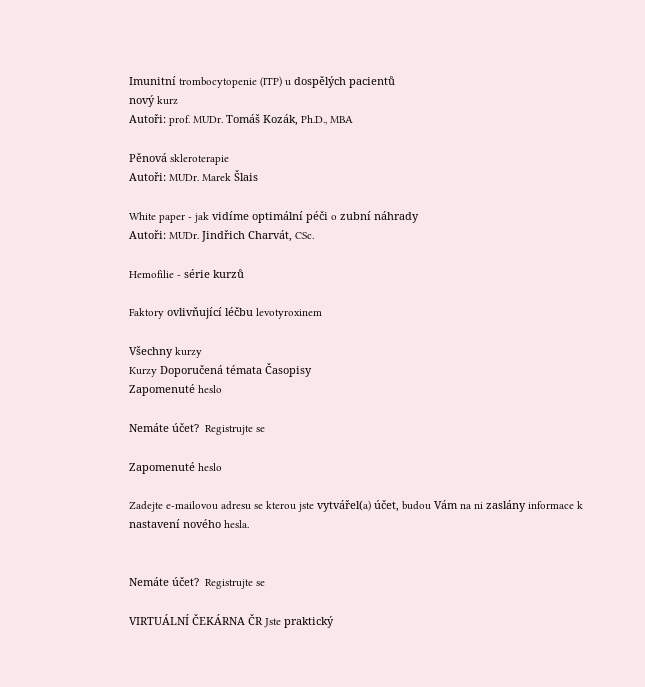Imunitní trombocytopenie (ITP) u dospělých pacientů
nový kurz
Autoři: prof. MUDr. Tomáš Kozák, Ph.D., MBA

Pěnová skleroterapie
Autoři: MUDr. Marek Šlais

White paper - jak vidíme optimální péči o zubní náhrady
Autoři: MUDr. Jindřich Charvát, CSc.

Hemofilie - série kurzů

Faktory ovlivňující léčbu levotyroxinem

Všechny kurzy
Kurzy Doporučená témata Časopisy
Zapomenuté heslo

Nemáte účet?  Registrujte se

Zapomenuté heslo

Zadejte e-mailovou adresu se kterou jste vytvářel(a) účet, budou Vám na ni zaslány informace k nastavení nového hesla.


Nemáte účet?  Registrujte se

VIRTUÁLNÍ ČEKÁRNA ČR Jste praktický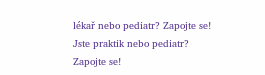lékař nebo pediatr? Zapojte se! Jste praktik nebo pediatr? Zapojte se!